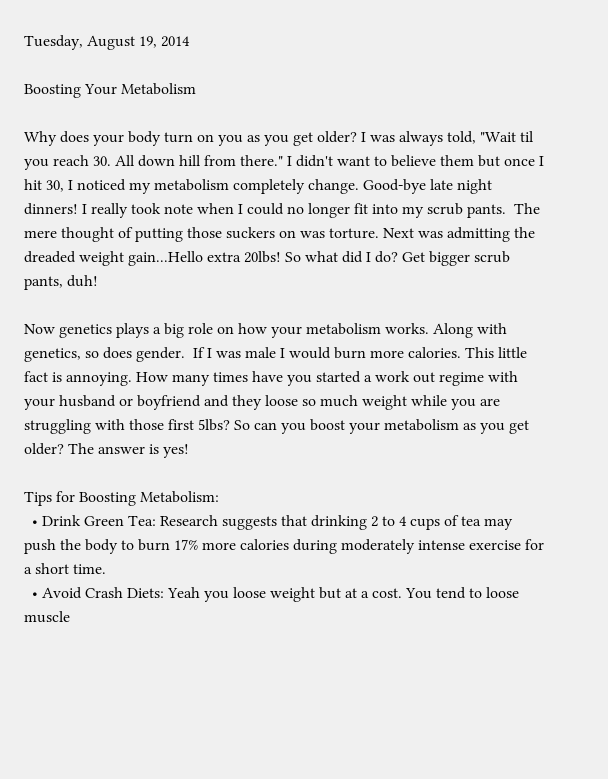Tuesday, August 19, 2014

Boosting Your Metabolism

Why does your body turn on you as you get older? I was always told, "Wait til you reach 30. All down hill from there." I didn't want to believe them but once I hit 30, I noticed my metabolism completely change. Good-bye late night dinners! I really took note when I could no longer fit into my scrub pants.  The mere thought of putting those suckers on was torture. Next was admitting the dreaded weight gain...Hello extra 20lbs! So what did I do? Get bigger scrub pants, duh!

Now genetics plays a big role on how your metabolism works. Along with genetics, so does gender.  If I was male I would burn more calories. This little fact is annoying. How many times have you started a work out regime with your husband or boyfriend and they loose so much weight while you are struggling with those first 5lbs? So can you boost your metabolism as you get older? The answer is yes!

Tips for Boosting Metabolism:
  • Drink Green Tea: Research suggests that drinking 2 to 4 cups of tea may push the body to burn 17% more calories during moderately intense exercise for a short time.
  • Avoid Crash Diets: Yeah you loose weight but at a cost. You tend to loose muscle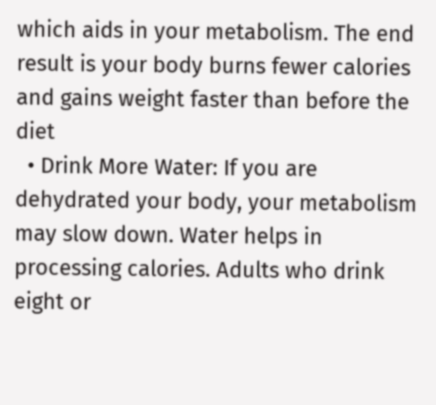which aids in your metabolism. The end result is your body burns fewer calories and gains weight faster than before the diet
  • Drink More Water: If you are dehydrated your body, your metabolism may slow down. Water helps in processing calories. Adults who drink eight or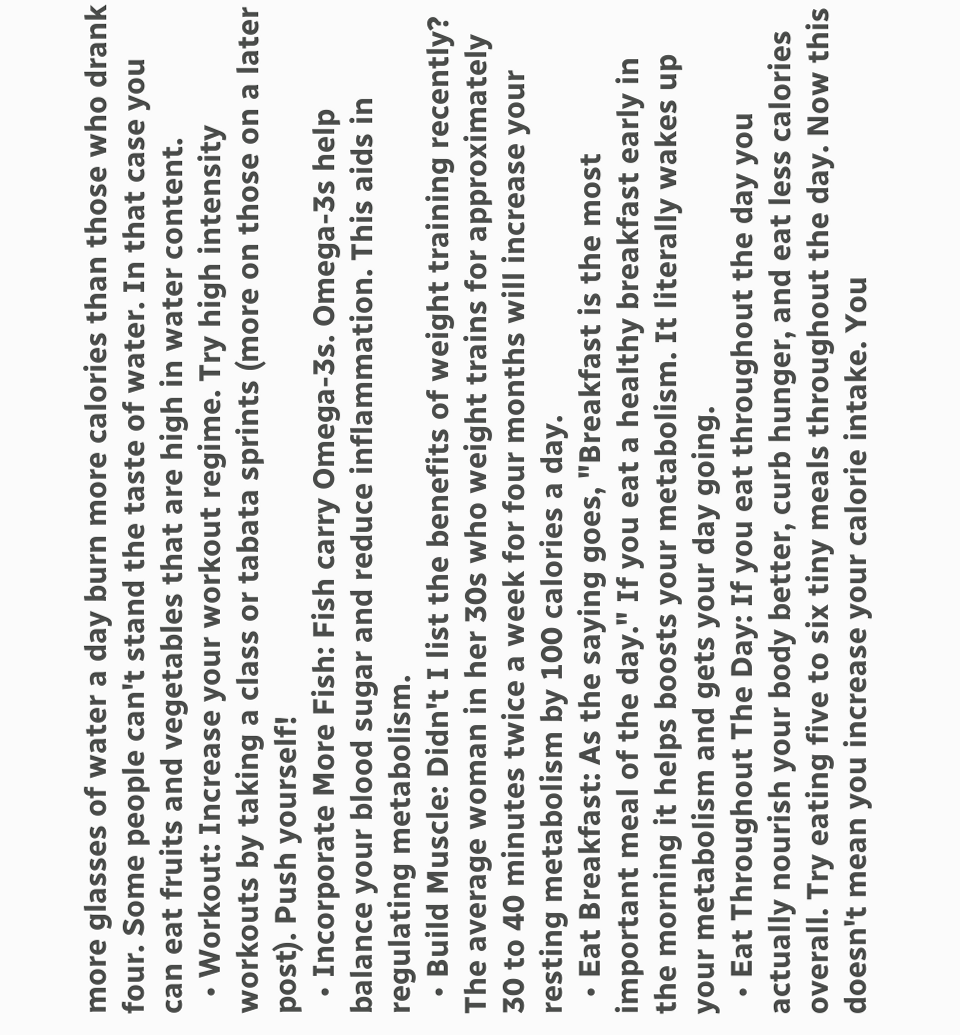more glasses of water a day burn more calories than those who drank four. Some people can't stand the taste of water. In that case you can eat fruits and vegetables that are high in water content.
  • Workout: Increase your workout regime. Try high intensity workouts by taking a class or tabata sprints (more on those on a later post). Push yourself!
  • Incorporate More Fish: Fish carry Omega-3s. Omega-3s help balance your blood sugar and reduce inflammation. This aids in regulating metabolism.
  • Build Muscle: Didn't I list the benefits of weight training recently? The average woman in her 30s who weight trains for approximately 30 to 40 minutes twice a week for four months will increase your resting metabolism by 100 calories a day.
  • Eat Breakfast: As the saying goes, "Breakfast is the most important meal of the day." If you eat a healthy breakfast early in the morning it helps boosts your metabolism. It literally wakes up your metabolism and gets your day going.
  • Eat Throughout The Day: If you eat throughout the day you actually nourish your body better, curb hunger, and eat less calories overall. Try eating five to six tiny meals throughout the day. Now this doesn't mean you increase your calorie intake. You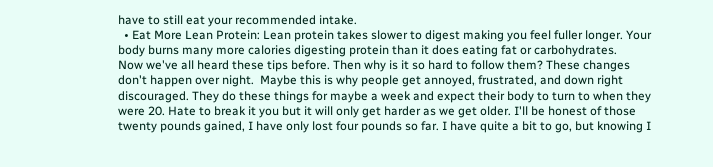have to still eat your recommended intake.
  • Eat More Lean Protein: Lean protein takes slower to digest making you feel fuller longer. Your body burns many more calories digesting protein than it does eating fat or carbohydrates.
Now we've all heard these tips before. Then why is it so hard to follow them? These changes don't happen over night.  Maybe this is why people get annoyed, frustrated, and down right discouraged. They do these things for maybe a week and expect their body to turn to when they were 20. Hate to break it you but it will only get harder as we get older. I'll be honest of those twenty pounds gained, I have only lost four pounds so far. I have quite a bit to go, but knowing I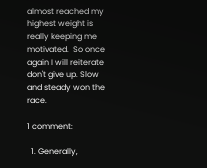almost reached my highest weight is really keeping me motivated.  So once again I will reiterate don't give up. Slow and steady won the race.

1 comment:

  1. Generally,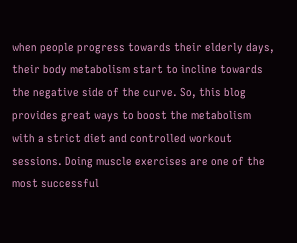when people progress towards their elderly days, their body metabolism start to incline towards the negative side of the curve. So, this blog provides great ways to boost the metabolism with a strict diet and controlled workout sessions. Doing muscle exercises are one of the most successful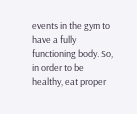events in the gym to have a fully functioning body. So, in order to be healthy, eat proper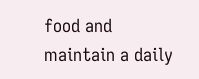food and maintain a daily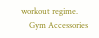workout regime.
    Gym Accessories